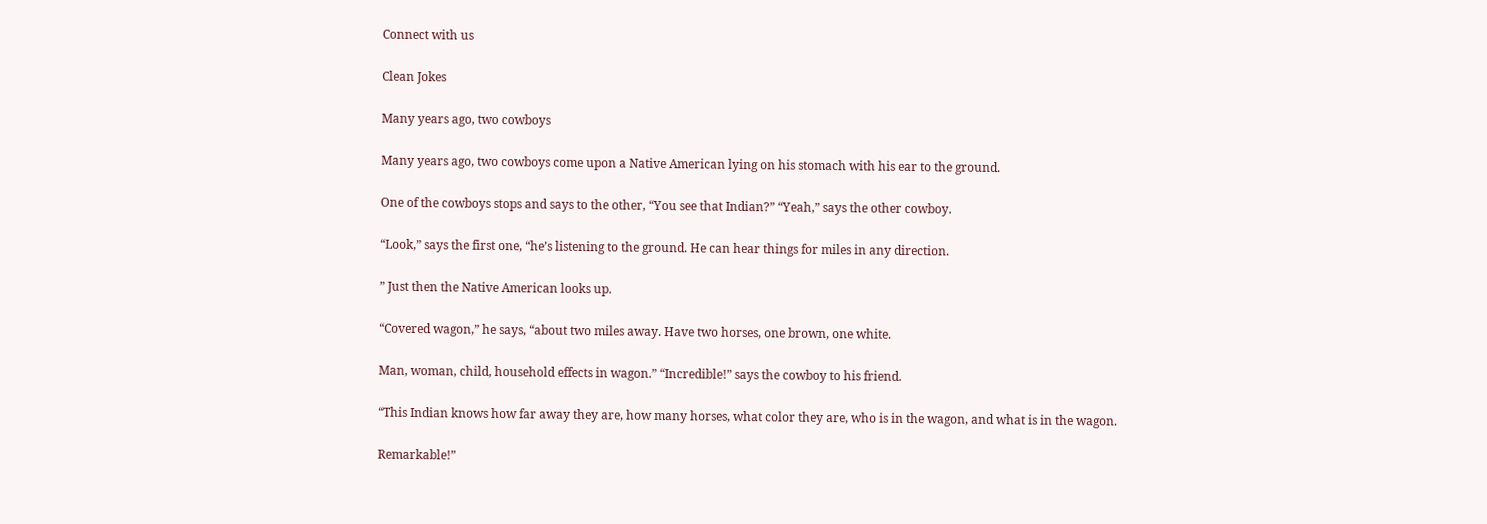Connect with us

Clean Jokes

Many years ago, two cowboys

Many years ago, two cowboys come upon a Native American lying on his stomach with his ear to the ground.

One of the cowboys stops and says to the other, “You see that Indian?” “Yeah,” says the other cowboy.

“Look,” says the first one, “he’s listening to the ground. He can hear things for miles in any direction.

” Just then the Native American looks up.

“Covered wagon,” he says, “about two miles away. Have two horses, one brown, one white.

Man, woman, child, household effects in wagon.” “Incredible!” says the cowboy to his friend.

“This Indian knows how far away they are, how many horses, what color they are, who is in the wagon, and what is in the wagon.

Remarkable!”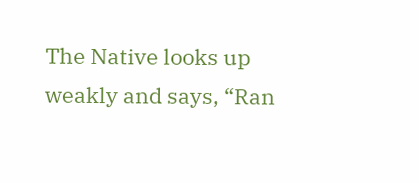The Native looks up weakly and says, “Ran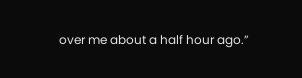over me about a half hour ago.”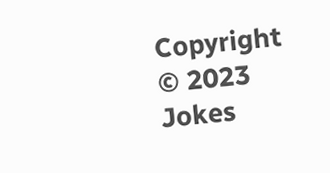Copyright © 2023 Jokes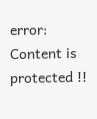error: Content is protected !!